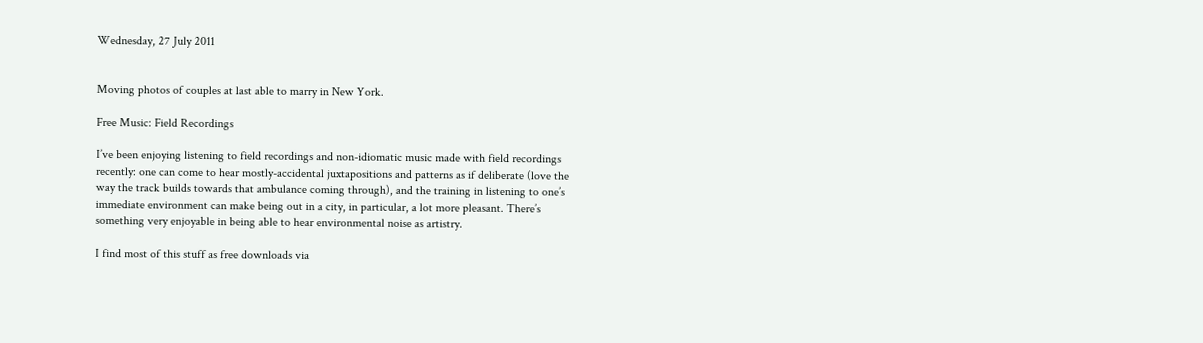Wednesday, 27 July 2011


Moving photos of couples at last able to marry in New York.

Free Music: Field Recordings

I’ve been enjoying listening to field recordings and non-idiomatic music made with field recordings recently: one can come to hear mostly-accidental juxtapositions and patterns as if deliberate (love the way the track builds towards that ambulance coming through), and the training in listening to one’s immediate environment can make being out in a city, in particular, a lot more pleasant. There’s something very enjoyable in being able to hear environmental noise as artistry.

I find most of this stuff as free downloads via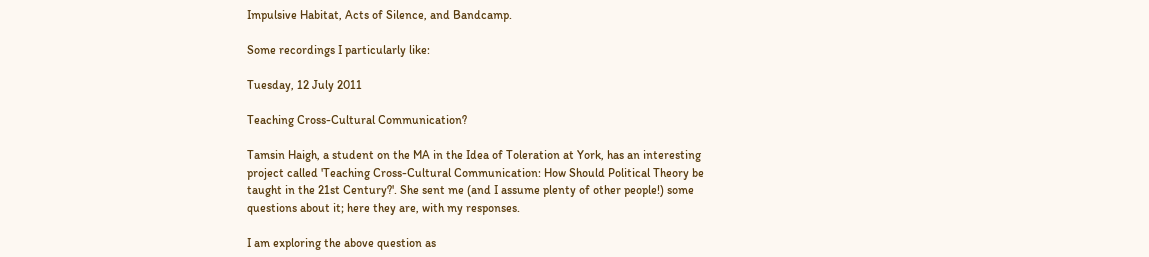Impulsive Habitat, Acts of Silence, and Bandcamp.

Some recordings I particularly like:

Tuesday, 12 July 2011

Teaching Cross-Cultural Communication?

Tamsin Haigh, a student on the MA in the Idea of Toleration at York, has an interesting project called 'Teaching Cross-Cultural Communication: How Should Political Theory be taught in the 21st Century?'. She sent me (and I assume plenty of other people!) some questions about it; here they are, with my responses.

I am exploring the above question as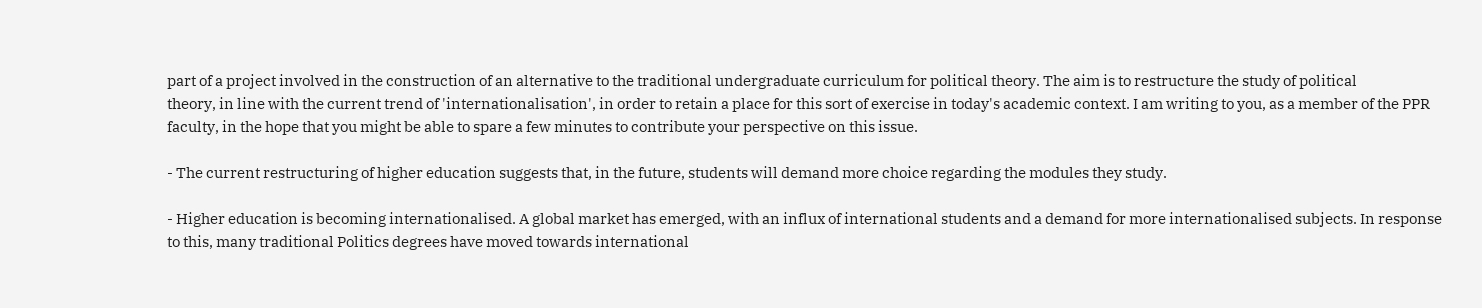part of a project involved in the construction of an alternative to the traditional undergraduate curriculum for political theory. The aim is to restructure the study of political
theory, in line with the current trend of 'internationalisation', in order to retain a place for this sort of exercise in today's academic context. I am writing to you, as a member of the PPR faculty, in the hope that you might be able to spare a few minutes to contribute your perspective on this issue.

- The current restructuring of higher education suggests that, in the future, students will demand more choice regarding the modules they study.

- Higher education is becoming internationalised. A global market has emerged, with an influx of international students and a demand for more internationalised subjects. In response to this, many traditional Politics degrees have moved towards international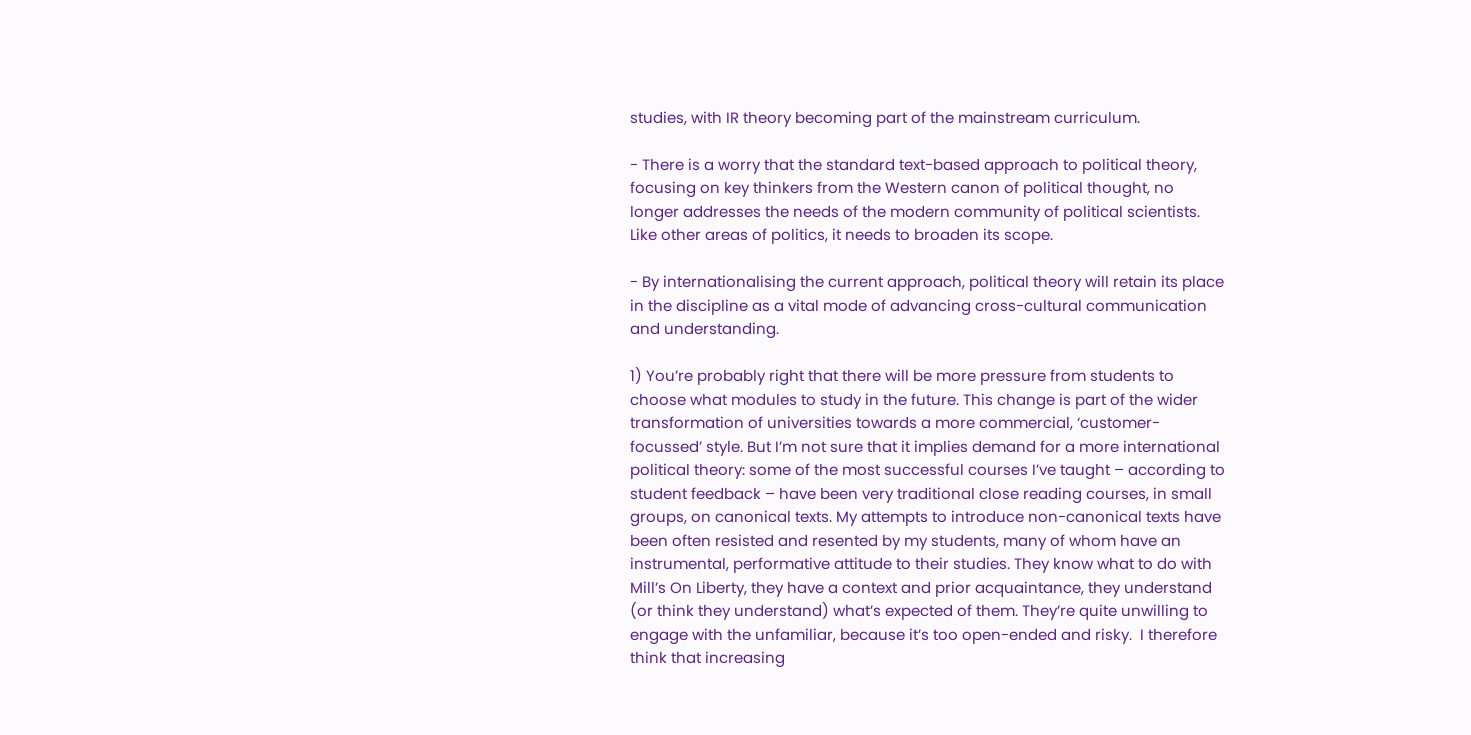studies, with IR theory becoming part of the mainstream curriculum.

- There is a worry that the standard text-based approach to political theory, focusing on key thinkers from the Western canon of political thought, no longer addresses the needs of the modern community of political scientists. Like other areas of politics, it needs to broaden its scope.

- By internationalising the current approach, political theory will retain its place in the discipline as a vital mode of advancing cross-cultural communication and understanding.

1) You’re probably right that there will be more pressure from students to choose what modules to study in the future. This change is part of the wider transformation of universities towards a more commercial, ‘customer-focussed’ style. But I’m not sure that it implies demand for a more international political theory: some of the most successful courses I’ve taught – according to student feedback – have been very traditional close reading courses, in small groups, on canonical texts. My attempts to introduce non-canonical texts have been often resisted and resented by my students, many of whom have an instrumental, performative attitude to their studies. They know what to do with Mill’s On Liberty, they have a context and prior acquaintance, they understand (or think they understand) what’s expected of them. They’re quite unwilling to engage with the unfamiliar, because it’s too open-ended and risky.  I therefore think that increasing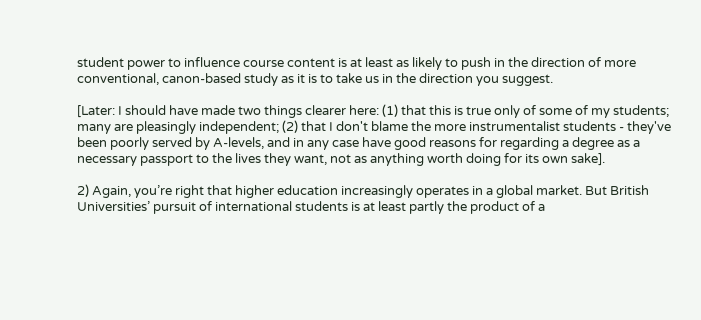student power to influence course content is at least as likely to push in the direction of more conventional, canon-based study as it is to take us in the direction you suggest.

[Later: I should have made two things clearer here: (1) that this is true only of some of my students; many are pleasingly independent; (2) that I don't blame the more instrumentalist students - they've been poorly served by A-levels, and in any case have good reasons for regarding a degree as a necessary passport to the lives they want, not as anything worth doing for its own sake].

2) Again, you’re right that higher education increasingly operates in a global market. But British Universities’ pursuit of international students is at least partly the product of a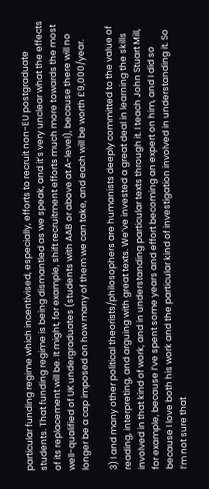particular funding regime which incentivised, especially, efforts to recruit non-EU postgraduate students. That funding regime is being dismantled as we speak, and it’s very unclear what the effects of its replacement will be. It might, for example, shift recruitment efforts much more towards the most well-qualified of UK undergraduates (students with AAB or above at A-level), because there will no longer be a cap imposed on how many of them we can take, and each will be worth £9,000/year.

3) I and many other political theorists/philosophers are humanists deeply committed to the value of reading, interpreting, and arguing with great texts. We’ve invested a great deal in learning the skills involved in that kind of work, and in understanding particular texts through it. I teach John Stuart Mill, for example, because I’ve spent some years and effort becoming an expert on him, and I did so because I love both his work and the particular kind of investigation involved in understanding it. So I’m not sure that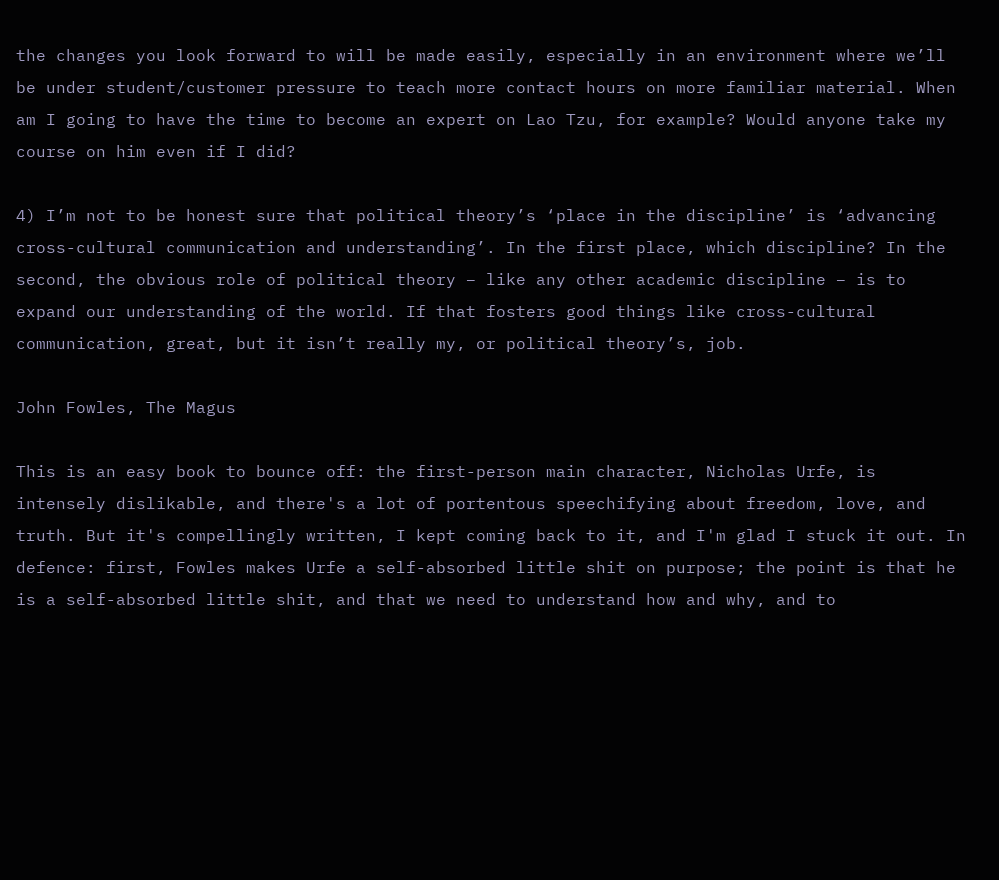the changes you look forward to will be made easily, especially in an environment where we’ll be under student/customer pressure to teach more contact hours on more familiar material. When am I going to have the time to become an expert on Lao Tzu, for example? Would anyone take my course on him even if I did?

4) I’m not to be honest sure that political theory’s ‘place in the discipline’ is ‘advancing cross-cultural communication and understanding’. In the first place, which discipline? In the second, the obvious role of political theory – like any other academic discipline – is to expand our understanding of the world. If that fosters good things like cross-cultural communication, great, but it isn’t really my, or political theory’s, job.

John Fowles, The Magus

This is an easy book to bounce off: the first-person main character, Nicholas Urfe, is intensely dislikable, and there's a lot of portentous speechifying about freedom, love, and truth. But it's compellingly written, I kept coming back to it, and I'm glad I stuck it out. In defence: first, Fowles makes Urfe a self-absorbed little shit on purpose; the point is that he is a self-absorbed little shit, and that we need to understand how and why, and to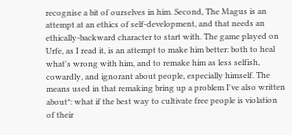recognise a bit of ourselves in him. Second, The Magus is an attempt at an ethics of self-development, and that needs an ethically-backward character to start with. The game played on Urfe, as I read it, is an attempt to make him better: both to heal what's wrong with him, and to remake him as less selfish, cowardly, and ignorant about people, especially himself. The means used in that remaking bring up a problem I've also written about*: what if the best way to cultivate free people is violation of their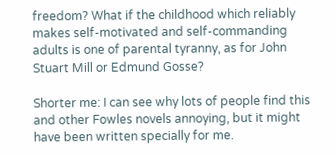freedom? What if the childhood which reliably makes self-motivated and self-commanding adults is one of parental tyranny, as for John Stuart Mill or Edmund Gosse?

Shorter me: I can see why lots of people find this and other Fowles novels annoying, but it might have been written specially for me.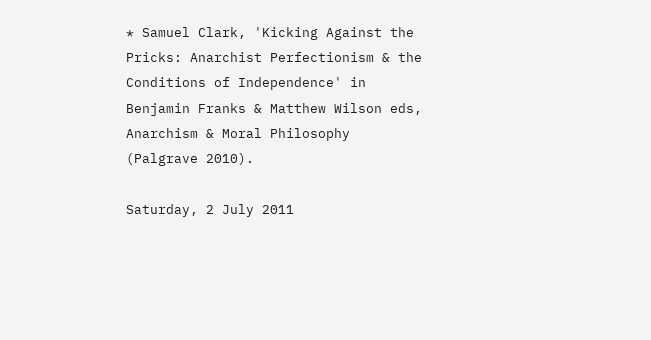* Samuel Clark, 'Kicking Against the Pricks: Anarchist Perfectionism & the Conditions of Independence' in Benjamin Franks & Matthew Wilson eds, Anarchism & Moral Philosophy (Palgrave 2010).

Saturday, 2 July 2011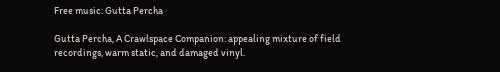Free music: Gutta Percha

Gutta Percha, A Crawlspace Companion: appealing mixture of field recordings, warm static, and damaged vinyl.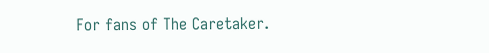For fans of The Caretaker.